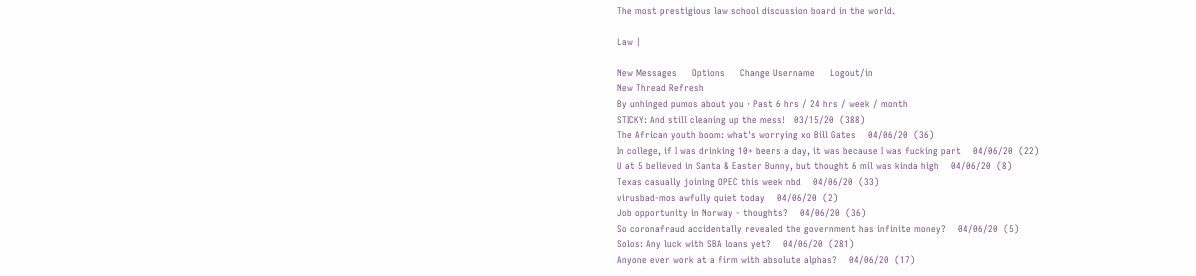The most prestigious law school discussion board in the world.

Law |

New Messages     Options     Change Username     Logout/in
New Thread Refresh
By unhinged pumos about you · Past 6 hrs / 24 hrs / week / month
STICKY: And still cleaning up the mess!   03/15/20  (388)
The African youth boom: what's worrying xo Bill Gates    04/06/20  (36)
In college, if I was drinking 10+ beers a day, it was because I was fucking part    04/06/20  (22)
U at 5 believed in Santa & Easter Bunny, but thought 6 mil was kinda high    04/06/20  (8)
Texas casually joining OPEC this week nbd    04/06/20  (33)
virusbad-mos awfully quiet today    04/06/20  (2)
Job opportunity in Norway - thoughts?    04/06/20  (36)
So coronafraud accidentally revealed the government has infinite money?    04/06/20  (5)
Solos: Any luck with SBA loans yet?    04/06/20  (281)
Anyone ever work at a firm with absolute alphas?    04/06/20  (17)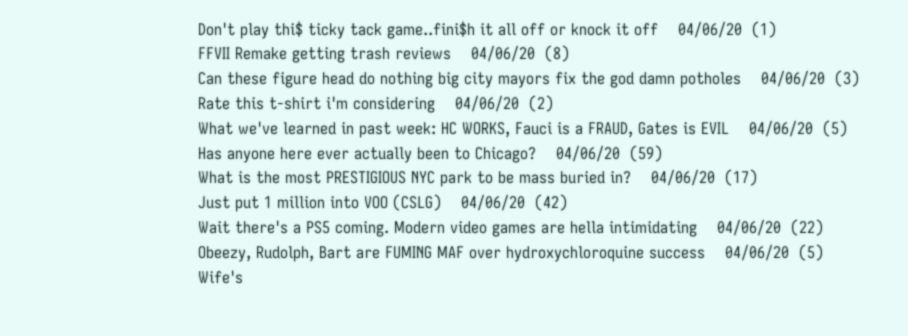Don't play thi$ ticky tack game..fini$h it all off or knock it off    04/06/20  (1)
FFVII Remake getting trash reviews    04/06/20  (8)
Can these figure head do nothing big city mayors fix the god damn potholes    04/06/20  (3)
Rate this t-shirt i'm considering    04/06/20  (2)
What we've learned in past week: HC WORKS, Fauci is a FRAUD, Gates is EVIL    04/06/20  (5)
Has anyone here ever actually been to Chicago?    04/06/20  (59)
What is the most PRESTIGIOUS NYC park to be mass buried in?    04/06/20  (17)
Just put 1 million into VOO (CSLG)    04/06/20  (42)
Wait there's a PS5 coming. Modern video games are hella intimidating    04/06/20  (22)
Obeezy, Rudolph, Bart are FUMING MAF over hydroxychloroquine success    04/06/20  (5)
Wife's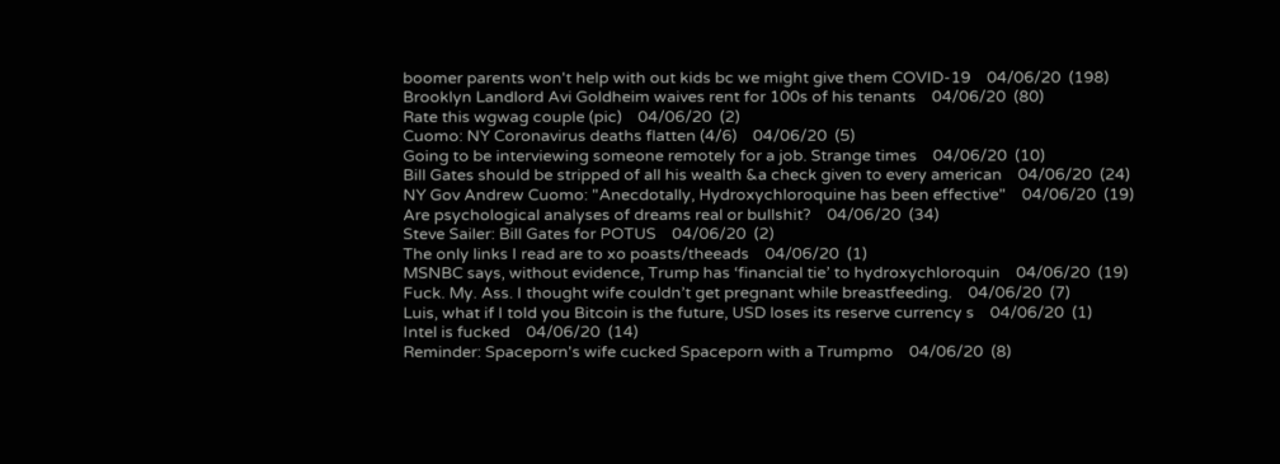boomer parents won't help with out kids bc we might give them COVID-19    04/06/20  (198)
Brooklyn Landlord Avi Goldheim waives rent for 100s of his tenants    04/06/20  (80)
Rate this wgwag couple (pic)    04/06/20  (2)
Cuomo: NY Coronavirus deaths flatten (4/6)    04/06/20  (5)
Going to be interviewing someone remotely for a job. Strange times    04/06/20  (10)
Bill Gates should be stripped of all his wealth &a check given to every american    04/06/20  (24)
NY Gov Andrew Cuomo: "Anecdotally, Hydroxychloroquine has been effective"    04/06/20  (19)
Are psychological analyses of dreams real or bullshit?    04/06/20  (34)
Steve Sailer: Bill Gates for POTUS    04/06/20  (2)
The only links I read are to xo poasts/theeads    04/06/20  (1)
MSNBC says, without evidence, Trump has ‘financial tie’ to hydroxychloroquin    04/06/20  (19)
Fuck. My. Ass. I thought wife couldn’t get pregnant while breastfeeding.    04/06/20  (7)
Luis, what if I told you Bitcoin is the future, USD loses its reserve currency s    04/06/20  (1)
Intel is fucked    04/06/20  (14)
Reminder: Spaceporn's wife cucked Spaceporn with a Trumpmo    04/06/20  (8)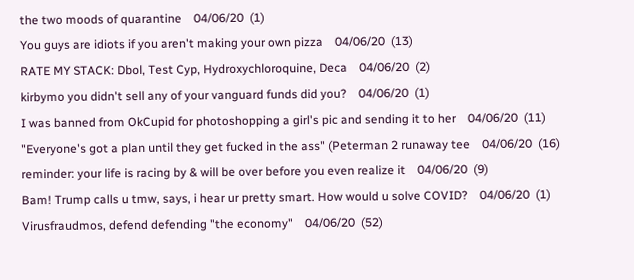the two moods of quarantine    04/06/20  (1)
You guys are idiots if you aren't making your own pizza    04/06/20  (13)
RATE MY STACK: Dbol, Test Cyp, Hydroxychloroquine, Deca    04/06/20  (2)
kirbymo you didn't sell any of your vanguard funds did you?    04/06/20  (1)
I was banned from OkCupid for photoshopping a girl's pic and sending it to her    04/06/20  (11)
"Everyone's got a plan until they get fucked in the ass" (Peterman 2 runaway tee    04/06/20  (16)
reminder: your life is racing by & will be over before you even realize it    04/06/20  (9)
Bam! Trump calls u tmw, says, i hear ur pretty smart. How would u solve COVID?    04/06/20  (1)
Virusfraudmos, defend defending "the economy"    04/06/20  (52)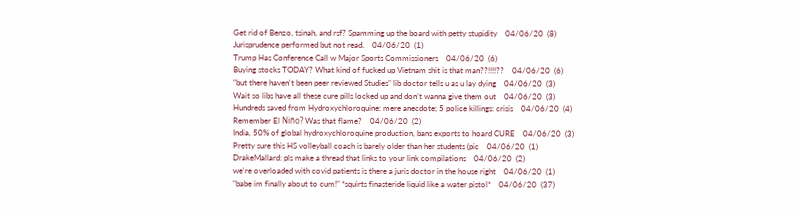Get rid of Benzo, tsinah, and rsf? Spamming up the board with petty stupidity    04/06/20  (8)
Jurisprudence performed but not read.    04/06/20  (1)
Trump Has Conference Call w Major Sports Commissioners    04/06/20  (6)
Buying stocks TODAY? What kind of fucked up Vietnam shit is that man??!!!!??    04/06/20  (6)
"but there haven't been peer reviewed Studies" lib doctor tells u as u lay dying    04/06/20  (3)
Wait so libs have all these cure pills locked up and don’t wanna give them out    04/06/20  (3)
Hundreds saved from Hydroxychloroquine: mere anecdote; 5 police killings: crisis    04/06/20  (4)
Remember El Niño? Was that flame?    04/06/20  (2)
India, 50% of global hydroxychloroquine production, bans exports to hoard CURE    04/06/20  (3)
Pretty sure this HS volleyball coach is barely older than her students (pic    04/06/20  (1)
DrakeMallard: pls make a thread that links to your link compilations    04/06/20  (2)
we're overloaded with covid patients is there a juris doctor in the house right    04/06/20  (1)
"babe im finally about to cum!" *squirts finasteride liquid like a water pistol*    04/06/20  (37)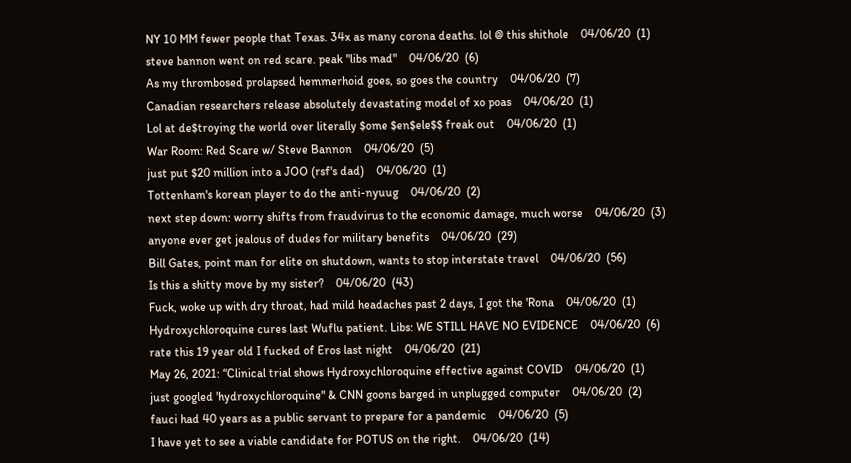NY 10 MM fewer people that Texas. 34x as many corona deaths. lol @ this shithole    04/06/20  (1)
steve bannon went on red scare. peak "libs mad"    04/06/20  (6)
As my thrombosed prolapsed hemmerhoid goes, so goes the country    04/06/20  (7)
Canadian researchers release absolutely devastating model of xo poas    04/06/20  (1)
Lol at de$troying the world over literally $ome $en$ele$$ freak out    04/06/20  (1)
War Room: Red Scare w/ Steve Bannon    04/06/20  (5)
just put $20 million into a JOO (rsf's dad)    04/06/20  (1)
Tottenham's korean player to do the anti-nyuug    04/06/20  (2)
next step down: worry shifts from fraudvirus to the economic damage, much worse    04/06/20  (3)
anyone ever get jealous of dudes for military benefits    04/06/20  (29)
Bill Gates, point man for elite on shutdown, wants to stop interstate travel    04/06/20  (56)
Is this a shitty move by my sister?    04/06/20  (43)
Fuck, woke up with dry throat, had mild headaches past 2 days, I got the 'Rona    04/06/20  (1)
Hydroxychloroquine cures last Wuflu patient. Libs: WE STILL HAVE NO EVIDENCE    04/06/20  (6)
rate this 19 year old I fucked of Eros last night    04/06/20  (21)
May 26, 2021: “Clinical trial shows Hydroxychloroquine effective against COVID    04/06/20  (1)
just googled 'hydroxychloroquine" & CNN goons barged in unplugged computer    04/06/20  (2)
fauci had 40 years as a public servant to prepare for a pandemic    04/06/20  (5)
I have yet to see a viable candidate for POTUS on the right.    04/06/20  (14)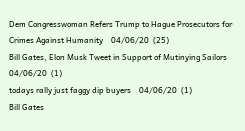Dem Congresswoman Refers Trump to Hague Prosecutors for Crimes Against Humanity    04/06/20  (25)
Bill Gates, Elon Musk Tweet in Support of Mutinying Sailors    04/06/20  (1)
todays rally just faggy dip buyers    04/06/20  (1)
Bill Gates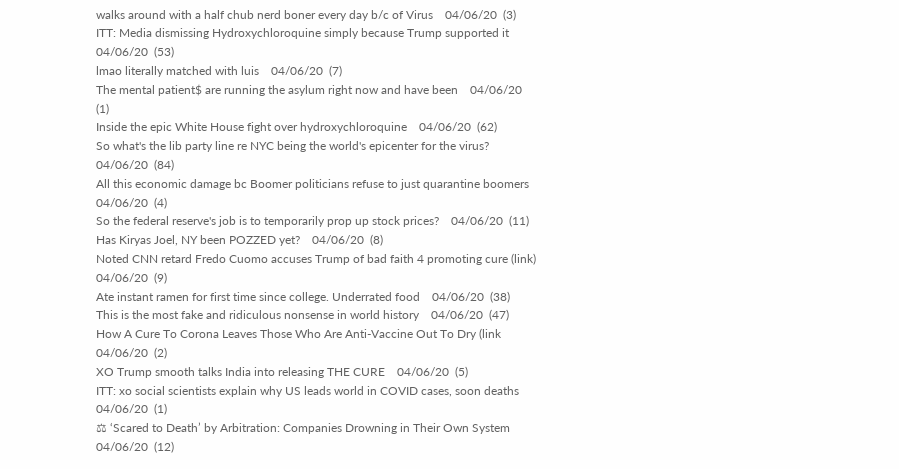walks around with a half chub nerd boner every day b/c of Virus    04/06/20  (3)
ITT: Media dismissing Hydroxychloroquine simply because Trump supported it    04/06/20  (53)
lmao literally matched with luis    04/06/20  (7)
The mental patient$ are running the asylum right now and have been    04/06/20  (1)
Inside the epic White House fight over hydroxychloroquine    04/06/20  (62)
So what's the lib party line re NYC being the world's epicenter for the virus?    04/06/20  (84)
All this economic damage bc Boomer politicians refuse to just quarantine boomers    04/06/20  (4)
So the federal reserve's job is to temporarily prop up stock prices?    04/06/20  (11)
Has Kiryas Joel, NY been POZZED yet?    04/06/20  (8)
Noted CNN retard Fredo Cuomo accuses Trump of bad faith 4 promoting cure (link)    04/06/20  (9)
Ate instant ramen for first time since college. Underrated food    04/06/20  (38)
This is the most fake and ridiculous nonsense in world history    04/06/20  (47)
How A Cure To Corona Leaves Those Who Are Anti-Vaccine Out To Dry (link    04/06/20  (2)
XO Trump smooth talks India into releasing THE CURE    04/06/20  (5)
ITT: xo social scientists explain why US leads world in COVID cases, soon deaths    04/06/20  (1)
⚖ ‘Scared to Death’ by Arbitration: Companies Drowning in Their Own System    04/06/20  (12)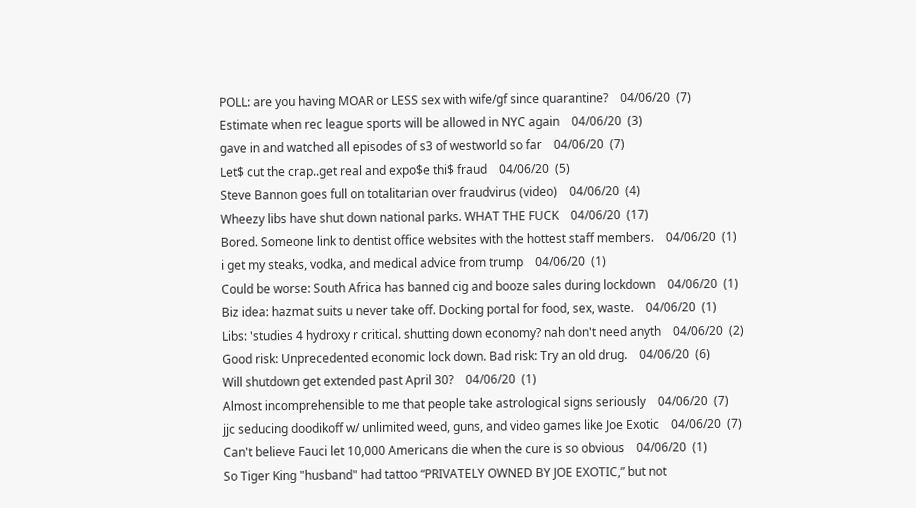POLL: are you having MOAR or LESS sex with wife/gf since quarantine?    04/06/20  (7)
Estimate when rec league sports will be allowed in NYC again    04/06/20  (3)
gave in and watched all episodes of s3 of westworld so far    04/06/20  (7)
Let$ cut the crap..get real and expo$e thi$ fraud    04/06/20  (5)
Steve Bannon goes full on totalitarian over fraudvirus (video)    04/06/20  (4)
Wheezy libs have shut down national parks. WHAT THE FUCK    04/06/20  (17)
Bored. Someone link to dentist office websites with the hottest staff members.    04/06/20  (1)
i get my steaks, vodka, and medical advice from trump    04/06/20  (1)
Could be worse: South Africa has banned cig and booze sales during lockdown    04/06/20  (1)
Biz idea: hazmat suits u never take off. Docking portal for food, sex, waste.    04/06/20  (1)
Libs: 'studies 4 hydroxy r critical. shutting down economy? nah don't need anyth    04/06/20  (2)
Good risk: Unprecedented economic lock down. Bad risk: Try an old drug.    04/06/20  (6)
Will shutdown get extended past April 30?    04/06/20  (1)
Almost incomprehensible to me that people take astrological signs seriously    04/06/20  (7)
jjc seducing doodikoff w/ unlimited weed, guns, and video games like Joe Exotic    04/06/20  (7)
Can't believe Fauci let 10,000 Americans die when the cure is so obvious    04/06/20  (1)
So Tiger King "husband" had tattoo “PRIVATELY OWNED BY JOE EXOTIC,” but not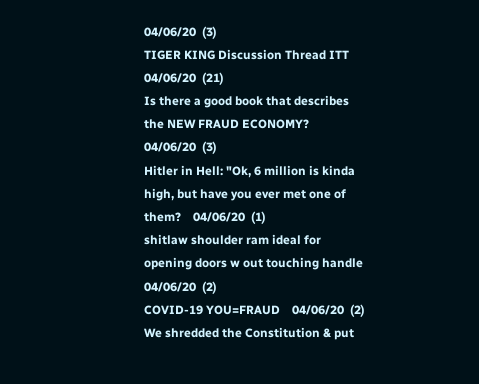04/06/20  (3)
TIGER KING Discussion Thread ITT    04/06/20  (21)
Is there a good book that describes the NEW FRAUD ECONOMY?    04/06/20  (3)
Hitler in Hell: "Ok, 6 million is kinda high, but have you ever met one of them?    04/06/20  (1)
shitlaw shoulder ram ideal for opening doors w out touching handle    04/06/20  (2)
COVID-19 YOU=FRAUD    04/06/20  (2)
We shredded the Constitution & put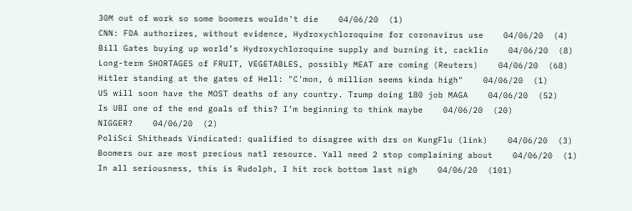30M out of work so some boomers wouldn't die    04/06/20  (1)
CNN: FDA authorizes, without evidence, Hydroxychloroquine for coronavirus use    04/06/20  (4)
Bill Gates buying up world’s Hydroxychloroquine supply and burning it, cacklin    04/06/20  (8)
Long-term SHORTAGES of FRUIT, VEGETABLES, possibly MEAT are coming (Reuters)    04/06/20  (68)
Hitler standing at the gates of Hell: "C'mon, 6 million seems kinda high"    04/06/20  (1)
US will soon have the MOST deaths of any country. Trump doing 180 job MAGA    04/06/20  (52)
Is UBI one of the end goals of this? I’m beginning to think maybe    04/06/20  (20)
NIGGER?    04/06/20  (2)
PoliSci Shitheads Vindicated: qualified to disagree with drs on KungFlu (link)    04/06/20  (3)
Boomers our are most precious natl resource. Yall need 2 stop complaining about    04/06/20  (1)
In all seriousness, this is Rudolph, I hit rock bottom last nigh    04/06/20  (101)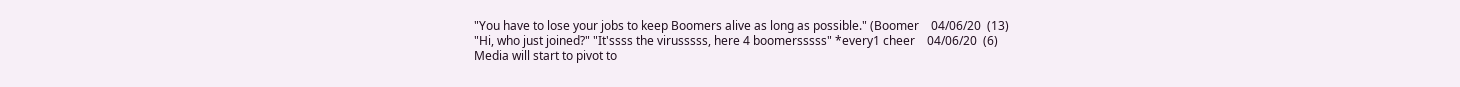"You have to lose your jobs to keep Boomers alive as long as possible." (Boomer    04/06/20  (13)
"Hi, who just joined?" "It'ssss the virusssss, here 4 boomersssss" *every1 cheer    04/06/20  (6)
Media will start to pivot to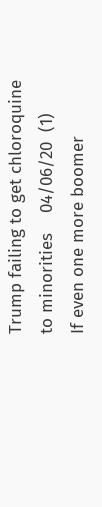Trump failing to get chloroquine to minorities    04/06/20  (1)
If even one more boomer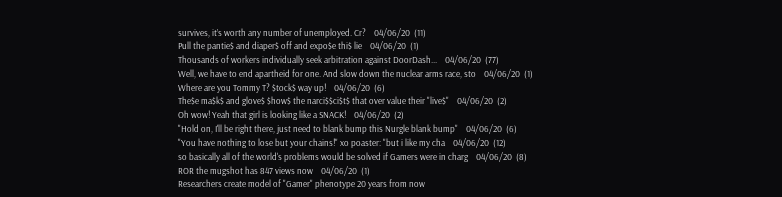survives, it’s worth any number of unemployed. Cr?    04/06/20  (11)
Pull the pantie$ and diaper$ off and expo$e thi$ lie    04/06/20  (1)
Thousands of workers individually seek arbitration against DoorDash...    04/06/20  (77)
Well, we have to end apartheid for one. And slow down the nuclear arms race, sto    04/06/20  (1)
Where are you Tommy T? $tock$ way up!    04/06/20  (6)
The$e ma$k$ and glove$ $how$ the narci$$ci$t$ that over value their "live$"    04/06/20  (2)
Oh wow! Yeah that girl is looking like a SNACK!    04/06/20  (2)
"Hold on, I'll be right there, just need to blank bump this Nurgle blank bump"    04/06/20  (6)
"You have nothing to lose but your chains!" xo poaster: "but i like my cha    04/06/20  (12)
so basically all of the world's problems would be solved if Gamers were in charg    04/06/20  (8)
ROR the mugshot has 847 views now    04/06/20  (1)
Researchers create model of "Gamer" phenotype 20 years from now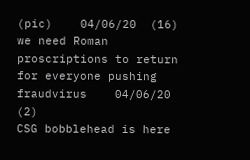(pic)    04/06/20  (16)
we need Roman proscriptions to return for everyone pushing fraudvirus    04/06/20  (2)
CSG bobblehead is here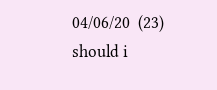04/06/20  (23)
should i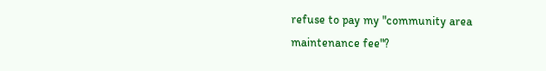refuse to pay my "community area maintenance fee"?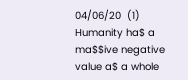04/06/20  (1)
Humanity ha$ a ma$$ive negative value a$ a whole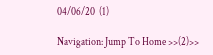04/06/20  (1)

Navigation: Jump To Home >>(2)>>